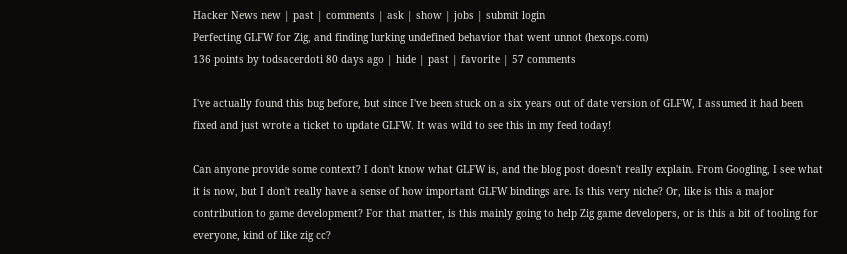Hacker News new | past | comments | ask | show | jobs | submit login
Perfecting GLFW for Zig, and finding lurking undefined behavior that went unnot (hexops.com)
136 points by todsacerdoti 80 days ago | hide | past | favorite | 57 comments

I've actually found this bug before, but since I've been stuck on a six years out of date version of GLFW, I assumed it had been fixed and just wrote a ticket to update GLFW. It was wild to see this in my feed today!

Can anyone provide some context? I don't know what GLFW is, and the blog post doesn't really explain. From Googling, I see what it is now, but I don't really have a sense of how important GLFW bindings are. Is this very niche? Or, like is this a major contribution to game development? For that matter, is this mainly going to help Zig game developers, or is this a bit of tooling for everyone, kind of like zig cc?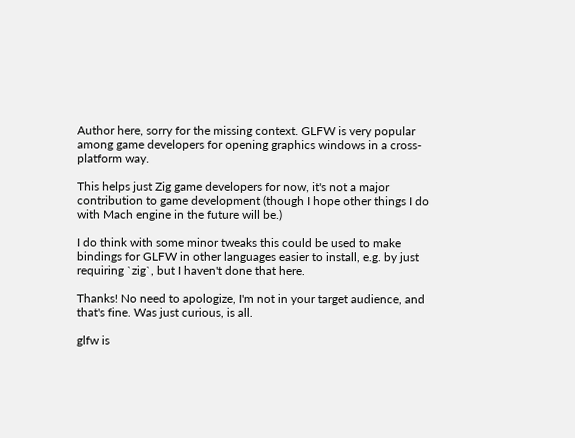Author here, sorry for the missing context. GLFW is very popular among game developers for opening graphics windows in a cross-platform way.

This helps just Zig game developers for now, it's not a major contribution to game development (though I hope other things I do with Mach engine in the future will be.)

I do think with some minor tweaks this could be used to make bindings for GLFW in other languages easier to install, e.g. by just requiring `zig`, but I haven't done that here.

Thanks! No need to apologize, I'm not in your target audience, and that's fine. Was just curious, is all.

glfw is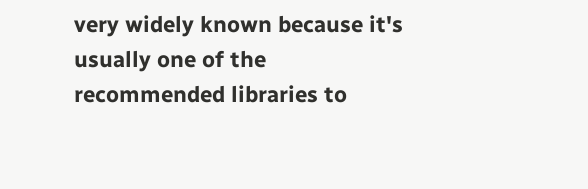very widely known because it's usually one of the recommended libraries to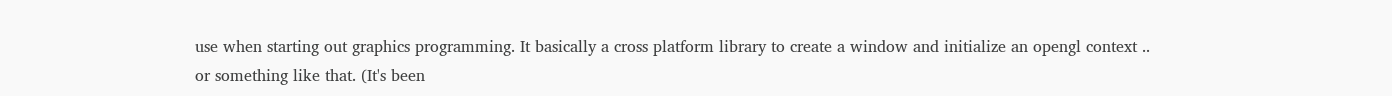use when starting out graphics programming. It basically a cross platform library to create a window and initialize an opengl context .. or something like that. (It's been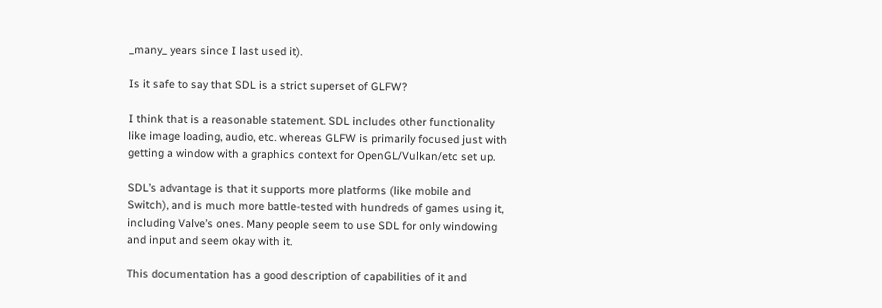_many_ years since I last used it).

Is it safe to say that SDL is a strict superset of GLFW?

I think that is a reasonable statement. SDL includes other functionality like image loading, audio, etc. whereas GLFW is primarily focused just with getting a window with a graphics context for OpenGL/Vulkan/etc set up.

SDL’s advantage is that it supports more platforms (like mobile and Switch), and is much more battle-tested with hundreds of games using it, including Valve’s ones. Many people seem to use SDL for only windowing and input and seem okay with it.

This documentation has a good description of capabilities of it and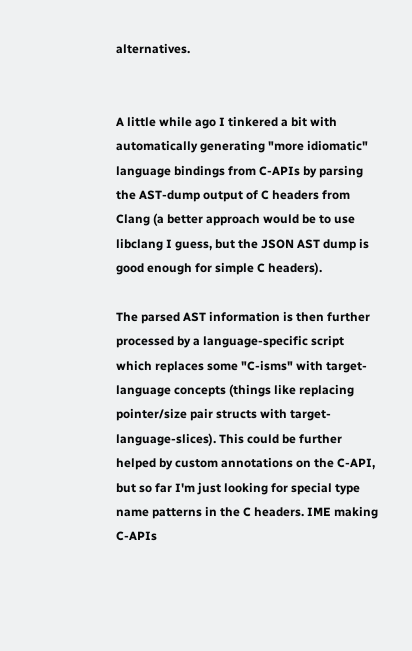alternatives.


A little while ago I tinkered a bit with automatically generating "more idiomatic" language bindings from C-APIs by parsing the AST-dump output of C headers from Clang (a better approach would be to use libclang I guess, but the JSON AST dump is good enough for simple C headers).

The parsed AST information is then further processed by a language-specific script which replaces some "C-isms" with target-language concepts (things like replacing pointer/size pair structs with target-language-slices). This could be further helped by custom annotations on the C-API, but so far I'm just looking for special type name patterns in the C headers. IME making C-APIs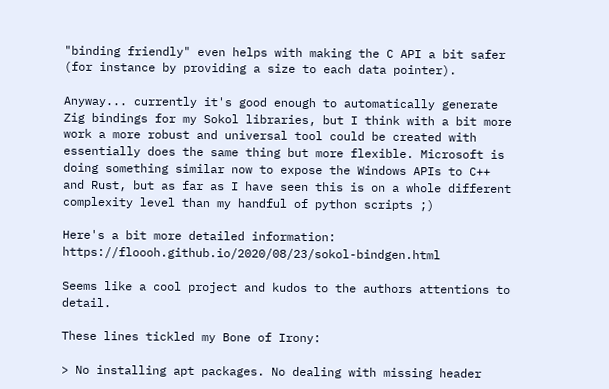"binding friendly" even helps with making the C API a bit safer (for instance by providing a size to each data pointer).

Anyway... currently it's good enough to automatically generate Zig bindings for my Sokol libraries, but I think with a bit more work a more robust and universal tool could be created with essentially does the same thing but more flexible. Microsoft is doing something similar now to expose the Windows APIs to C++ and Rust, but as far as I have seen this is on a whole different complexity level than my handful of python scripts ;)

Here's a bit more detailed information: https://floooh.github.io/2020/08/23/sokol-bindgen.html

Seems like a cool project and kudos to the authors attentions to detail.

These lines tickled my Bone of Irony:

> No installing apt packages. No dealing with missing header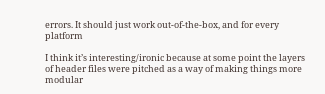errors. It should just work out-of-the-box, and for every platform

I think it’s interesting/ironic because at some point the layers of header files were pitched as a way of making things more modular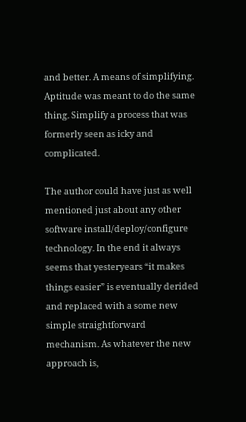and better. A means of simplifying. Aptitude was meant to do the same thing. Simplify a process that was formerly seen as icky and complicated.

The author could have just as well mentioned just about any other software install/deploy/configure technology. In the end it always seems that yesteryears “it makes things easier” is eventually derided and replaced with a some new simple straightforward mechanism. As whatever the new approach is,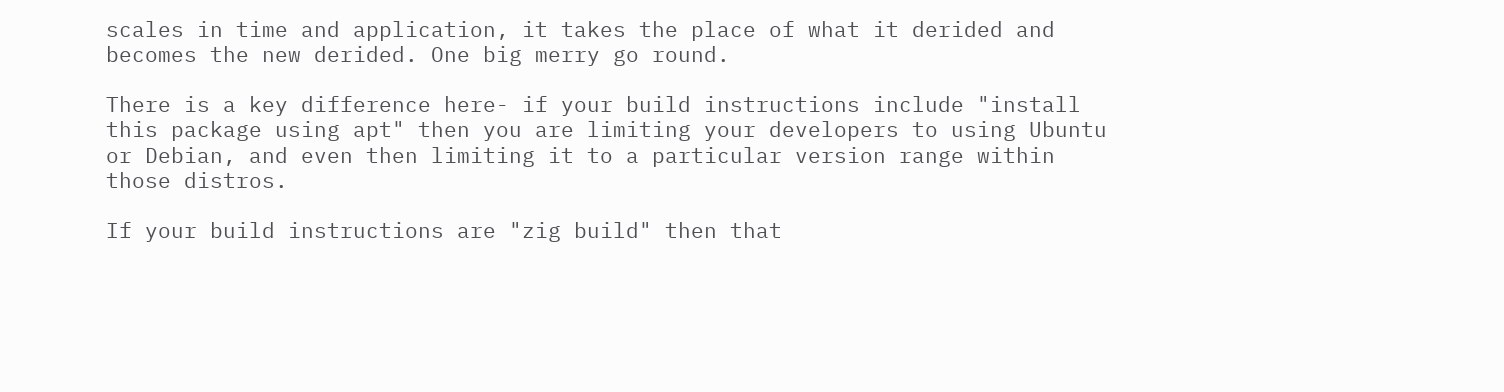scales in time and application, it takes the place of what it derided and becomes the new derided. One big merry go round.

There is a key difference here- if your build instructions include "install this package using apt" then you are limiting your developers to using Ubuntu or Debian, and even then limiting it to a particular version range within those distros.

If your build instructions are "zig build" then that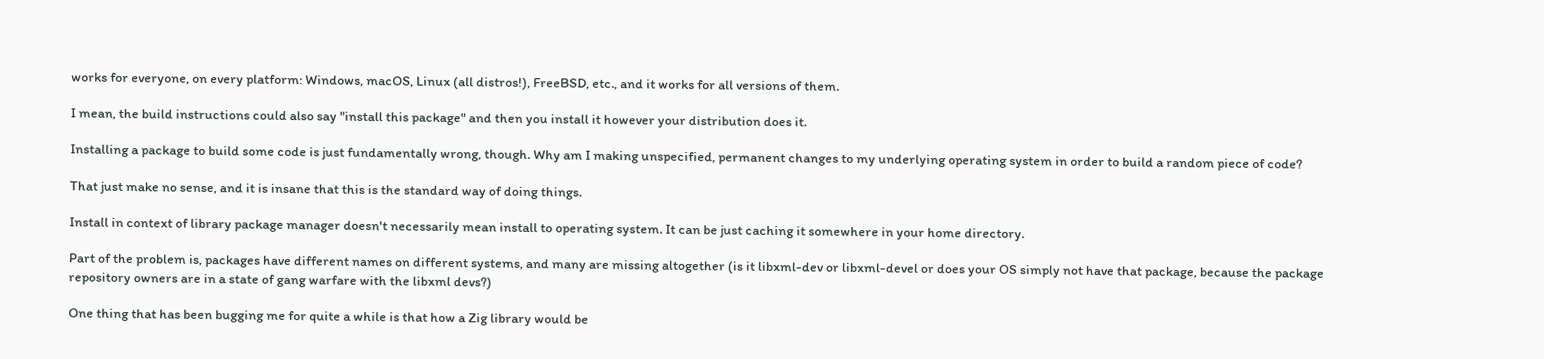works for everyone, on every platform: Windows, macOS, Linux (all distros!), FreeBSD, etc., and it works for all versions of them.

I mean, the build instructions could also say "install this package" and then you install it however your distribution does it.

Installing a package to build some code is just fundamentally wrong, though. Why am I making unspecified, permanent changes to my underlying operating system in order to build a random piece of code?

That just make no sense, and it is insane that this is the standard way of doing things.

Install in context of library package manager doesn't necessarily mean install to operating system. It can be just caching it somewhere in your home directory.

Part of the problem is, packages have different names on different systems, and many are missing altogether (is it libxml-dev or libxml-devel or does your OS simply not have that package, because the package repository owners are in a state of gang warfare with the libxml devs?)

One thing that has been bugging me for quite a while is that how a Zig library would be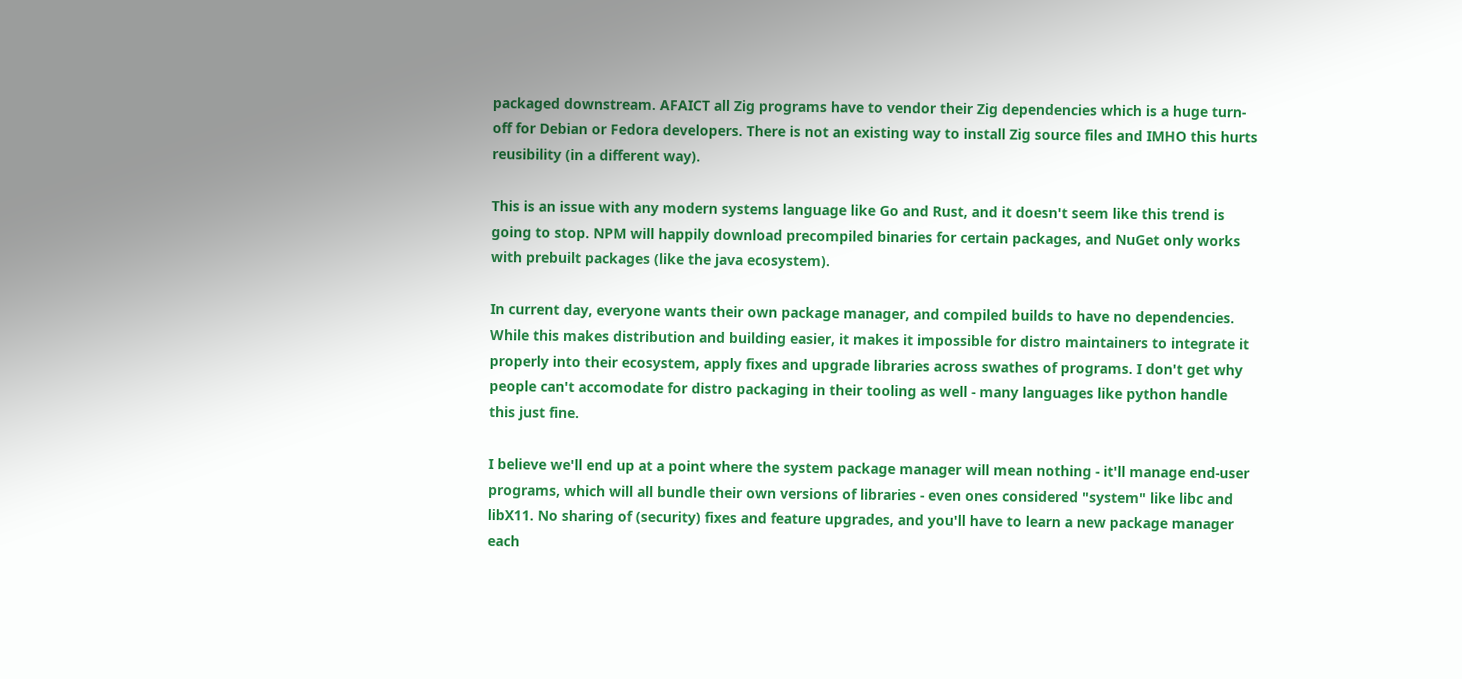packaged downstream. AFAICT all Zig programs have to vendor their Zig dependencies which is a huge turn-off for Debian or Fedora developers. There is not an existing way to install Zig source files and IMHO this hurts reusibility (in a different way).

This is an issue with any modern systems language like Go and Rust, and it doesn't seem like this trend is going to stop. NPM will happily download precompiled binaries for certain packages, and NuGet only works with prebuilt packages (like the java ecosystem).

In current day, everyone wants their own package manager, and compiled builds to have no dependencies. While this makes distribution and building easier, it makes it impossible for distro maintainers to integrate it properly into their ecosystem, apply fixes and upgrade libraries across swathes of programs. I don't get why people can't accomodate for distro packaging in their tooling as well - many languages like python handle this just fine.

I believe we'll end up at a point where the system package manager will mean nothing - it'll manage end-user programs, which will all bundle their own versions of libraries - even ones considered "system" like libc and libX11. No sharing of (security) fixes and feature upgrades, and you'll have to learn a new package manager each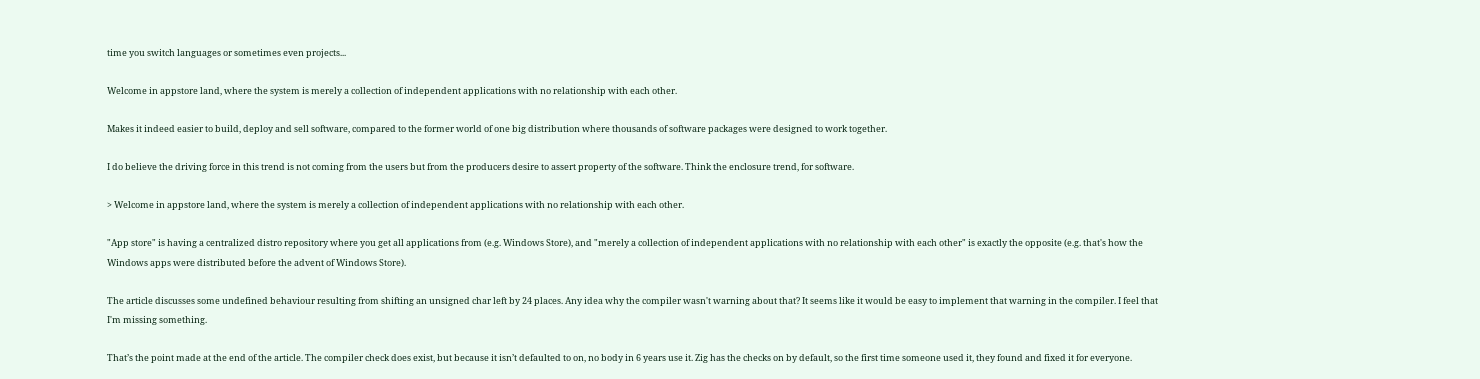time you switch languages or sometimes even projects...

Welcome in appstore land, where the system is merely a collection of independent applications with no relationship with each other.

Makes it indeed easier to build, deploy and sell software, compared to the former world of one big distribution where thousands of software packages were designed to work together.

I do believe the driving force in this trend is not coming from the users but from the producers desire to assert property of the software. Think the enclosure trend, for software.

> Welcome in appstore land, where the system is merely a collection of independent applications with no relationship with each other.

"App store" is having a centralized distro repository where you get all applications from (e.g. Windows Store), and "merely a collection of independent applications with no relationship with each other" is exactly the opposite (e.g. that's how the Windows apps were distributed before the advent of Windows Store).

The article discusses some undefined behaviour resulting from shifting an unsigned char left by 24 places. Any idea why the compiler wasn't warning about that? It seems like it would be easy to implement that warning in the compiler. I feel that I'm missing something.

That’s the point made at the end of the article. The compiler check does exist, but because it isn’t defaulted to on, no body in 6 years use it. Zig has the checks on by default, so the first time someone used it, they found and fixed it for everyone.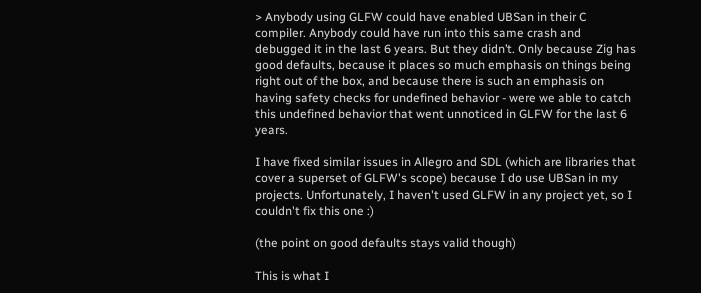> Anybody using GLFW could have enabled UBSan in their C compiler. Anybody could have run into this same crash and debugged it in the last 6 years. But they didn’t. Only because Zig has good defaults, because it places so much emphasis on things being right out of the box, and because there is such an emphasis on having safety checks for undefined behavior - were we able to catch this undefined behavior that went unnoticed in GLFW for the last 6 years.

I have fixed similar issues in Allegro and SDL (which are libraries that cover a superset of GLFW's scope) because I do use UBSan in my projects. Unfortunately, I haven't used GLFW in any project yet, so I couldn't fix this one :)

(the point on good defaults stays valid though)

This is what I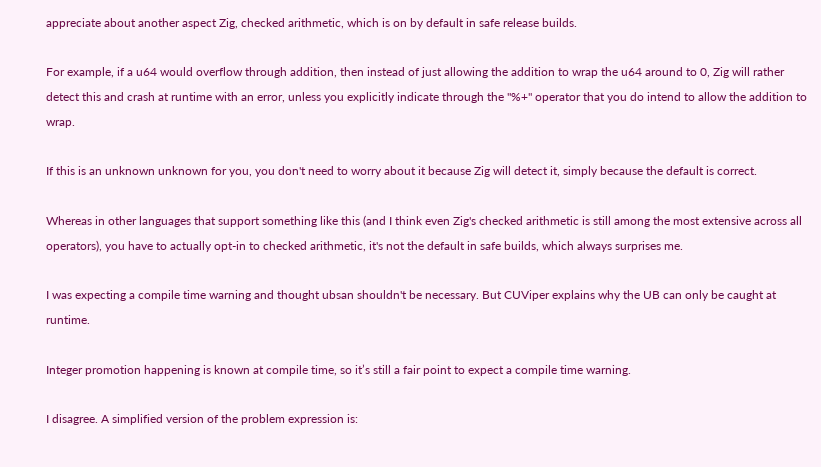appreciate about another aspect Zig, checked arithmetic, which is on by default in safe release builds.

For example, if a u64 would overflow through addition, then instead of just allowing the addition to wrap the u64 around to 0, Zig will rather detect this and crash at runtime with an error, unless you explicitly indicate through the "%+" operator that you do intend to allow the addition to wrap.

If this is an unknown unknown for you, you don't need to worry about it because Zig will detect it, simply because the default is correct.

Whereas in other languages that support something like this (and I think even Zig's checked arithmetic is still among the most extensive across all operators), you have to actually opt-in to checked arithmetic, it's not the default in safe builds, which always surprises me.

I was expecting a compile time warning and thought ubsan shouldn't be necessary. But CUViper explains why the UB can only be caught at runtime.

Integer promotion happening is known at compile time, so it’s still a fair point to expect a compile time warning.

I disagree. A simplified version of the problem expression is: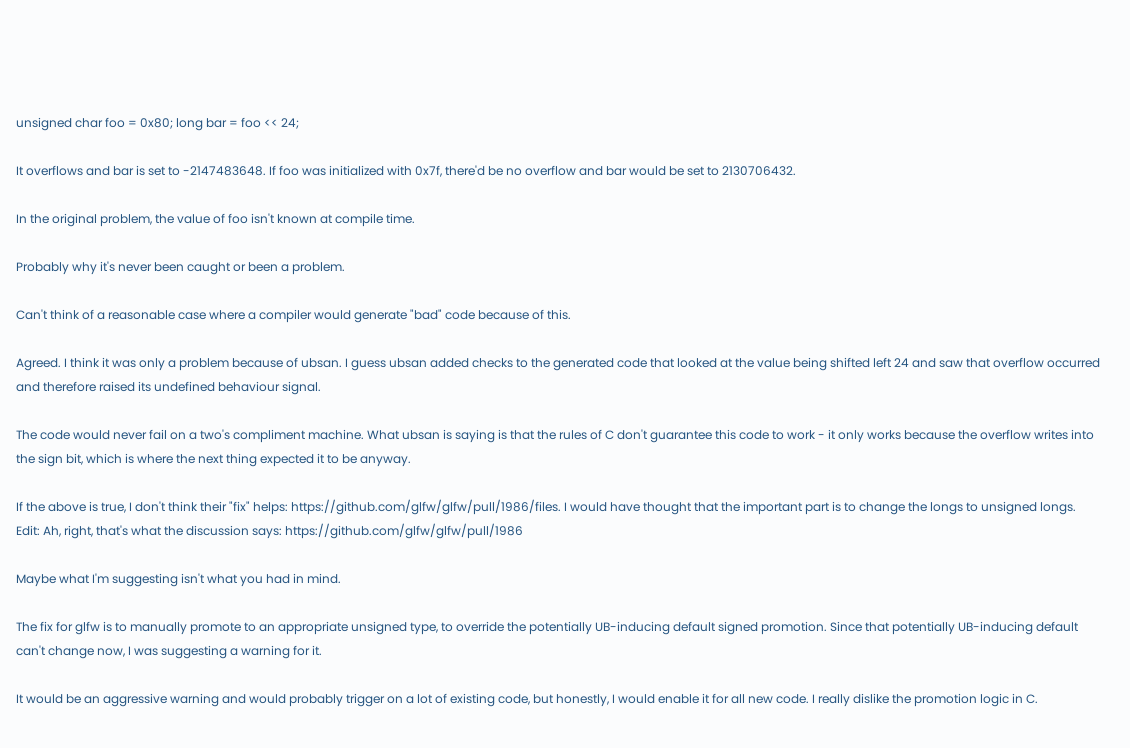unsigned char foo = 0x80; long bar = foo << 24;

It overflows and bar is set to -2147483648. If foo was initialized with 0x7f, there'd be no overflow and bar would be set to 2130706432.

In the original problem, the value of foo isn't known at compile time.

Probably why it's never been caught or been a problem.

Can't think of a reasonable case where a compiler would generate "bad" code because of this.

Agreed. I think it was only a problem because of ubsan. I guess ubsan added checks to the generated code that looked at the value being shifted left 24 and saw that overflow occurred and therefore raised its undefined behaviour signal.

The code would never fail on a two's compliment machine. What ubsan is saying is that the rules of C don't guarantee this code to work - it only works because the overflow writes into the sign bit, which is where the next thing expected it to be anyway.

If the above is true, I don't think their "fix" helps: https://github.com/glfw/glfw/pull/1986/files. I would have thought that the important part is to change the longs to unsigned longs. Edit: Ah, right, that's what the discussion says: https://github.com/glfw/glfw/pull/1986

Maybe what I'm suggesting isn't what you had in mind.

The fix for glfw is to manually promote to an appropriate unsigned type, to override the potentially UB-inducing default signed promotion. Since that potentially UB-inducing default can't change now, I was suggesting a warning for it.

It would be an aggressive warning and would probably trigger on a lot of existing code, but honestly, I would enable it for all new code. I really dislike the promotion logic in C.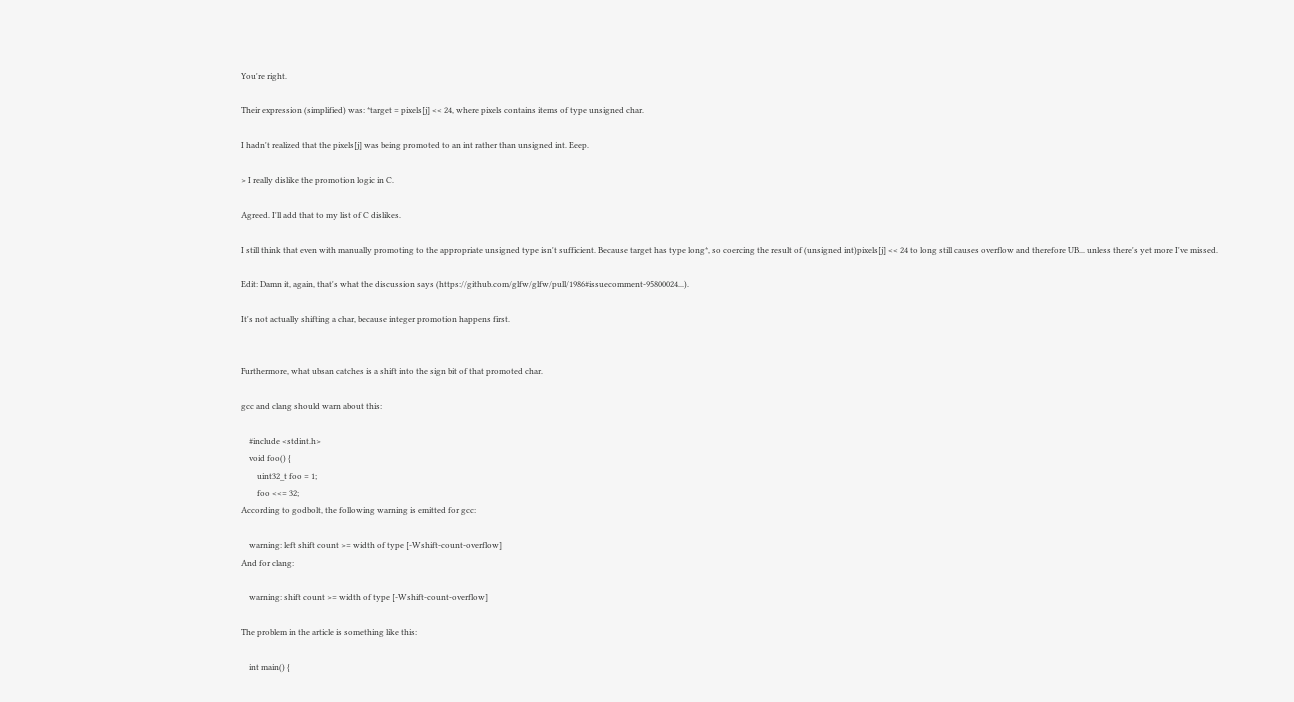You're right.

Their expression (simplified) was: *target = pixels[j] << 24, where pixels contains items of type unsigned char.

I hadn't realized that the pixels[j] was being promoted to an int rather than unsigned int. Eeep.

> I really dislike the promotion logic in C.

Agreed. I'll add that to my list of C dislikes.

I still think that even with manually promoting to the appropriate unsigned type isn't sufficient. Because target has type long*, so coercing the result of (unsigned int)pixels[j] << 24 to long still causes overflow and therefore UB... unless there's yet more I've missed.

Edit: Damn it, again, that's what the discussion says (https://github.com/glfw/glfw/pull/1986#issuecomment-95800024...).

It's not actually shifting a char, because integer promotion happens first.


Furthermore, what ubsan catches is a shift into the sign bit of that promoted char.

gcc and clang should warn about this:

    #include <stdint.h>
    void foo() {
        uint32_t foo = 1;
        foo <<= 32;
According to godbolt, the following warning is emitted for gcc:

    warning: left shift count >= width of type [-Wshift-count-overflow]
And for clang:

    warning: shift count >= width of type [-Wshift-count-overflow]

The problem in the article is something like this:

    int main() {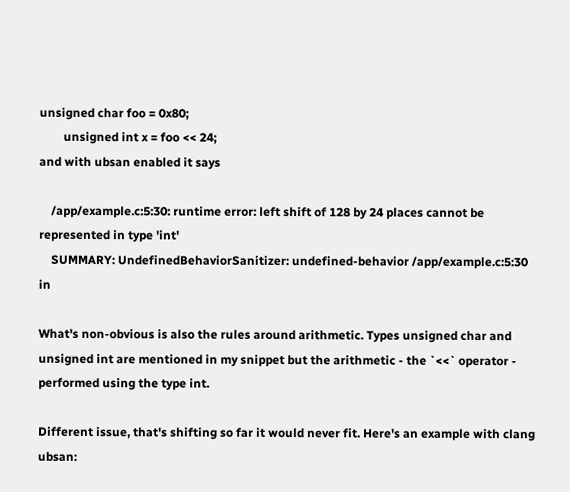unsigned char foo = 0x80;
        unsigned int x = foo << 24;
and with ubsan enabled it says

    /app/example.c:5:30: runtime error: left shift of 128 by 24 places cannot be represented in type 'int'
    SUMMARY: UndefinedBehaviorSanitizer: undefined-behavior /app/example.c:5:30 in

What's non-obvious is also the rules around arithmetic. Types unsigned char and unsigned int are mentioned in my snippet but the arithmetic - the `<<` operator - performed using the type int.

Different issue, that's shifting so far it would never fit. Here's an example with clang ubsan: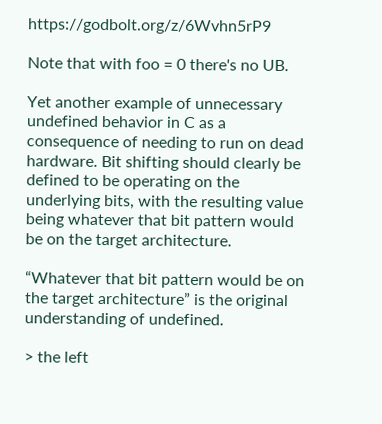https://godbolt.org/z/6Wvhn5rP9

Note that with foo = 0 there's no UB.

Yet another example of unnecessary undefined behavior in C as a consequence of needing to run on dead hardware. Bit shifting should clearly be defined to be operating on the underlying bits, with the resulting value being whatever that bit pattern would be on the target architecture.

“Whatever that bit pattern would be on the target architecture” is the original understanding of undefined.

> the left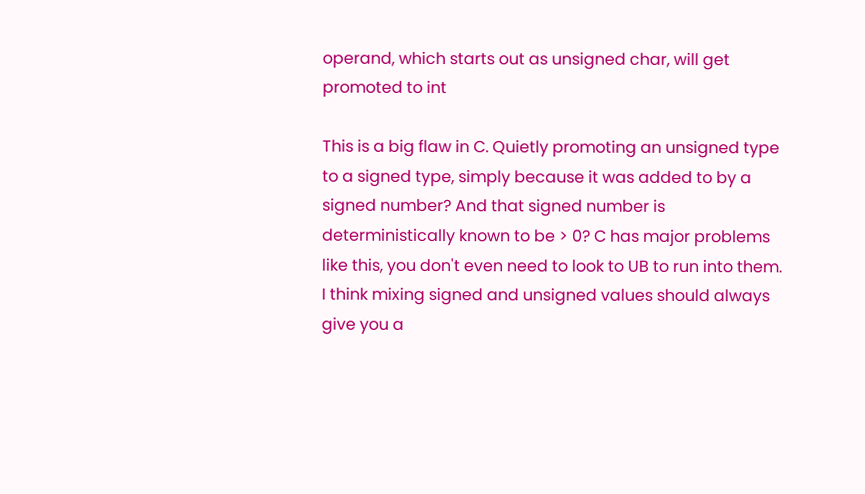operand, which starts out as unsigned char, will get promoted to int

This is a big flaw in C. Quietly promoting an unsigned type to a signed type, simply because it was added to by a signed number? And that signed number is deterministically known to be > 0? C has major problems like this, you don't even need to look to UB to run into them. I think mixing signed and unsigned values should always give you a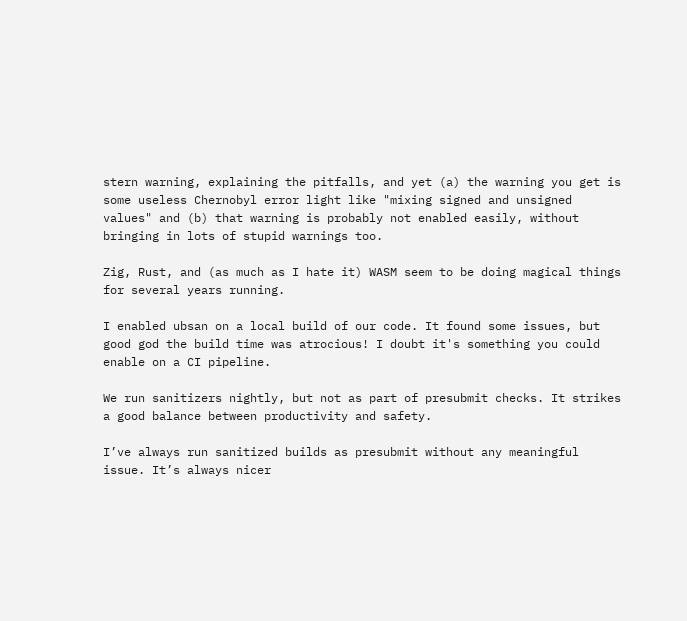stern warning, explaining the pitfalls, and yet (a) the warning you get is some useless Chernobyl error light like "mixing signed and unsigned values" and (b) that warning is probably not enabled easily, without bringing in lots of stupid warnings too.

Zig, Rust, and (as much as I hate it) WASM seem to be doing magical things for several years running.

I enabled ubsan on a local build of our code. It found some issues, but good god the build time was atrocious! I doubt it's something you could enable on a CI pipeline.

We run sanitizers nightly, but not as part of presubmit checks. It strikes a good balance between productivity and safety.

I’ve always run sanitized builds as presubmit without any meaningful issue. It’s always nicer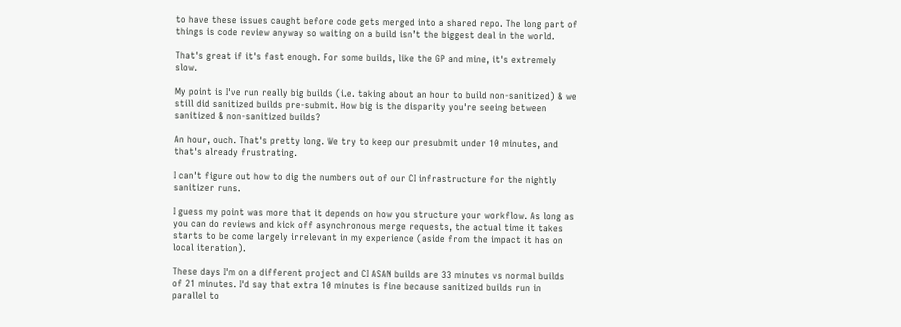to have these issues caught before code gets merged into a shared repo. The long part of things is code review anyway so waiting on a build isn’t the biggest deal in the world.

That's great if it's fast enough. For some builds, like the GP and mine, it's extremely slow.

My point is I've run really big builds (i.e. taking about an hour to build non-sanitized) & we still did sanitized builds pre-submit. How big is the disparity you're seeing between sanitized & non-sanitized builds?

An hour, ouch. That's pretty long. We try to keep our presubmit under 10 minutes, and that's already frustrating.

I can't figure out how to dig the numbers out of our CI infrastructure for the nightly sanitizer runs.

I guess my point was more that it depends on how you structure your workflow. As long as you can do reviews and kick off asynchronous merge requests, the actual time it takes starts to be come largely irrelevant in my experience (aside from the impact it has on local iteration).

These days I'm on a different project and CI ASAN builds are 33 minutes vs normal builds of 21 minutes. I'd say that extra 10 minutes is fine because sanitized builds run in parallel to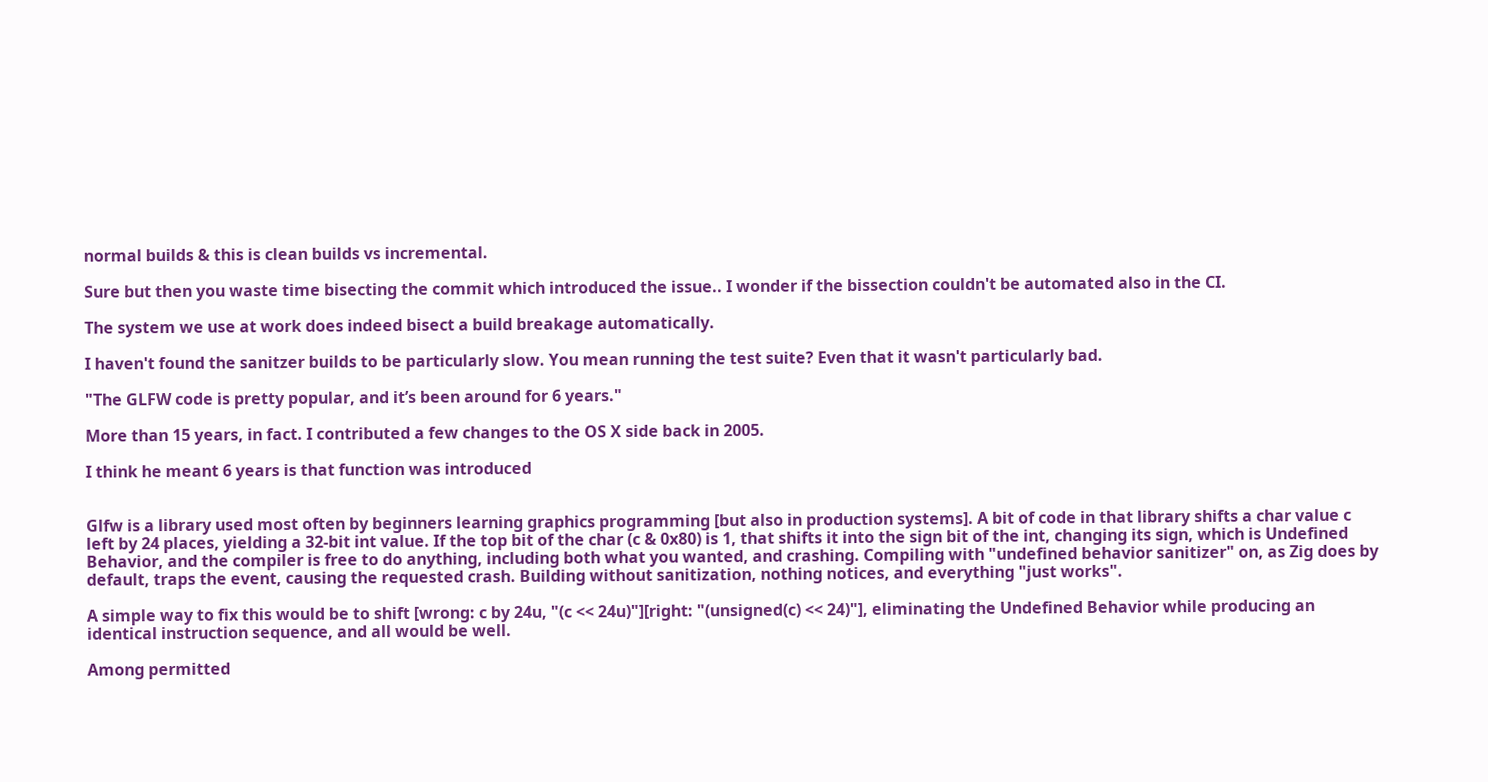normal builds & this is clean builds vs incremental.

Sure but then you waste time bisecting the commit which introduced the issue.. I wonder if the bissection couldn't be automated also in the CI.

The system we use at work does indeed bisect a build breakage automatically.

I haven't found the sanitzer builds to be particularly slow. You mean running the test suite? Even that it wasn't particularly bad.

"The GLFW code is pretty popular, and it’s been around for 6 years."

More than 15 years, in fact. I contributed a few changes to the OS X side back in 2005.

I think he meant 6 years is that function was introduced


Glfw is a library used most often by beginners learning graphics programming [but also in production systems]. A bit of code in that library shifts a char value c left by 24 places, yielding a 32-bit int value. If the top bit of the char (c & 0x80) is 1, that shifts it into the sign bit of the int, changing its sign, which is Undefined Behavior, and the compiler is free to do anything, including both what you wanted, and crashing. Compiling with "undefined behavior sanitizer" on, as Zig does by default, traps the event, causing the requested crash. Building without sanitization, nothing notices, and everything "just works".

A simple way to fix this would be to shift [wrong: c by 24u, "(c << 24u)"][right: "(unsigned(c) << 24)"], eliminating the Undefined Behavior while producing an identical instruction sequence, and all would be well.

Among permitted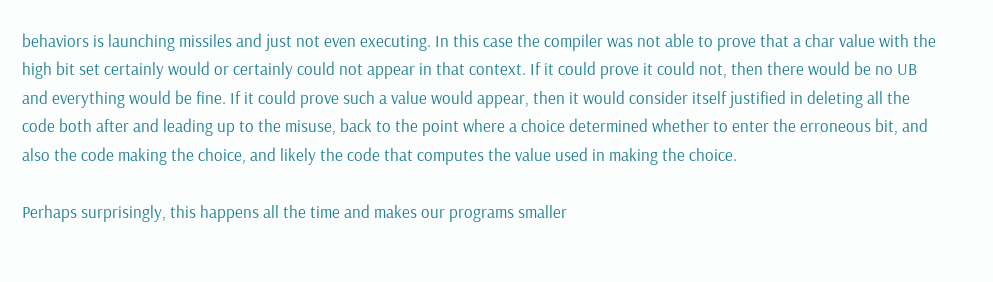behaviors is launching missiles and just not even executing. In this case the compiler was not able to prove that a char value with the high bit set certainly would or certainly could not appear in that context. If it could prove it could not, then there would be no UB and everything would be fine. If it could prove such a value would appear, then it would consider itself justified in deleting all the code both after and leading up to the misuse, back to the point where a choice determined whether to enter the erroneous bit, and also the code making the choice, and likely the code that computes the value used in making the choice.

Perhaps surprisingly, this happens all the time and makes our programs smaller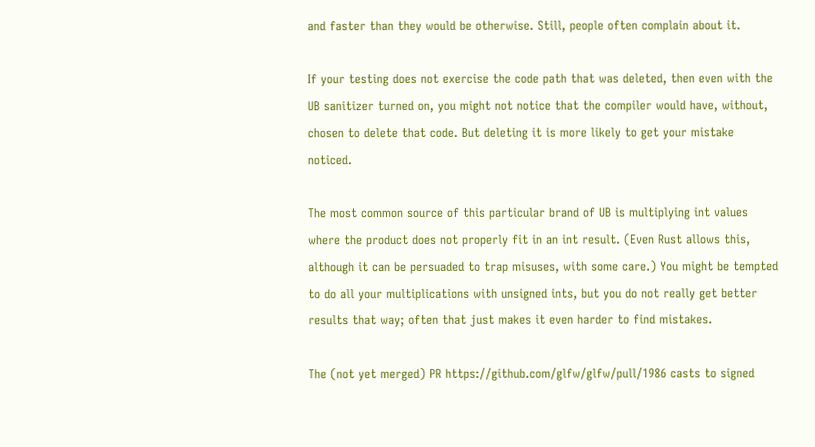and faster than they would be otherwise. Still, people often complain about it.

If your testing does not exercise the code path that was deleted, then even with the UB sanitizer turned on, you might not notice that the compiler would have, without, chosen to delete that code. But deleting it is more likely to get your mistake noticed.

The most common source of this particular brand of UB is multiplying int values where the product does not properly fit in an int result. (Even Rust allows this, although it can be persuaded to trap misuses, with some care.) You might be tempted to do all your multiplications with unsigned ints, but you do not really get better results that way; often that just makes it even harder to find mistakes.

The (not yet merged) PR https://github.com/glfw/glfw/pull/1986 casts to signed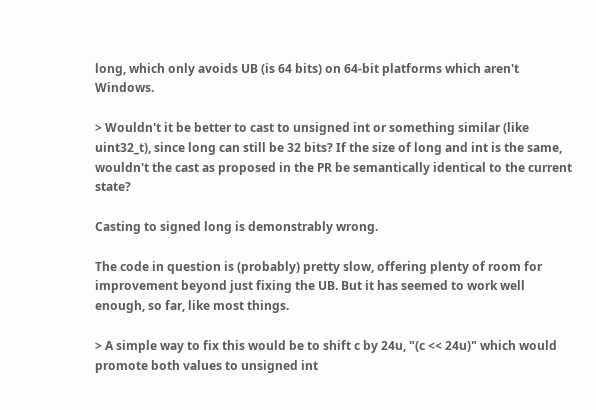long, which only avoids UB (is 64 bits) on 64-bit platforms which aren't Windows.

> Wouldn't it be better to cast to unsigned int or something similar (like uint32_t), since long can still be 32 bits? If the size of long and int is the same, wouldn't the cast as proposed in the PR be semantically identical to the current state?

Casting to signed long is demonstrably wrong.

The code in question is (probably) pretty slow, offering plenty of room for improvement beyond just fixing the UB. But it has seemed to work well enough, so far, like most things.

> A simple way to fix this would be to shift c by 24u, "(c << 24u)" which would promote both values to unsigned int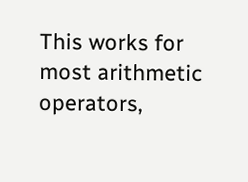This works for most arithmetic operators,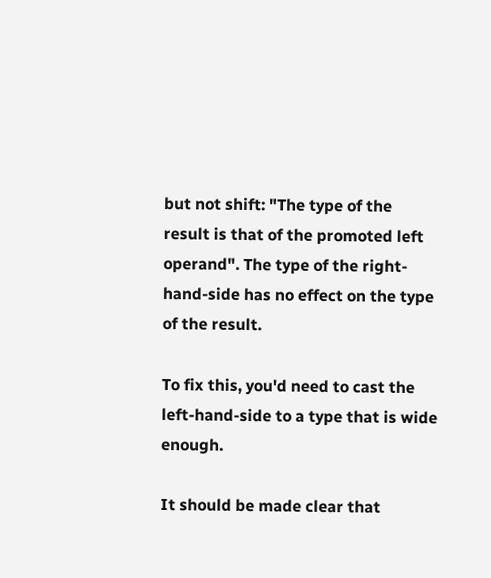but not shift: "The type of the result is that of the promoted left operand". The type of the right-hand-side has no effect on the type of the result.

To fix this, you'd need to cast the left-hand-side to a type that is wide enough.

It should be made clear that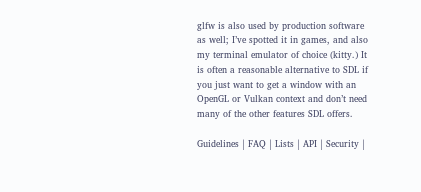glfw is also used by production software as well; I’ve spotted it in games, and also my terminal emulator of choice (kitty.) It is often a reasonable alternative to SDL if you just want to get a window with an OpenGL or Vulkan context and don’t need many of the other features SDL offers.

Guidelines | FAQ | Lists | API | Security |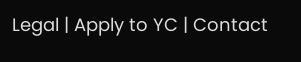Legal | Apply to YC | Contact